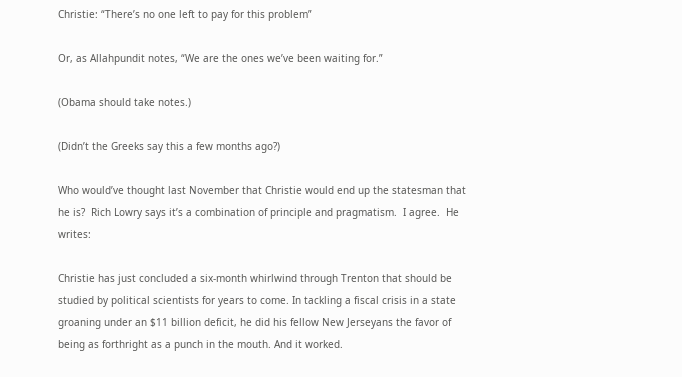Christie: “There’s no one left to pay for this problem”

Or, as Allahpundit notes, “We are the ones we’ve been waiting for.”

(Obama should take notes.)

(Didn’t the Greeks say this a few months ago?)

Who would’ve thought last November that Christie would end up the statesman that he is?  Rich Lowry says it’s a combination of principle and pragmatism.  I agree.  He writes:

Christie has just concluded a six-month whirlwind through Trenton that should be studied by political scientists for years to come. In tackling a fiscal crisis in a state groaning under an $11 billion deficit, he did his fellow New Jerseyans the favor of being as forthright as a punch in the mouth. And it worked.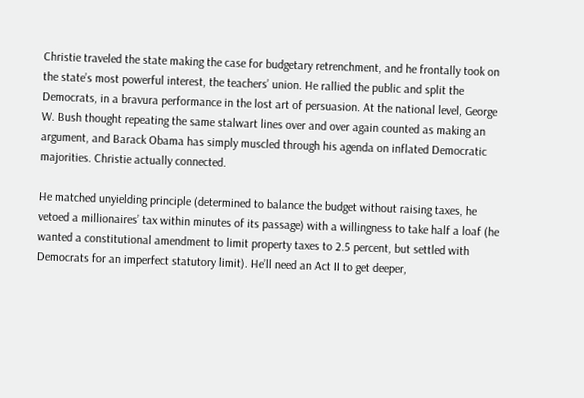Christie traveled the state making the case for budgetary retrenchment, and he frontally took on the state’s most powerful interest, the teachers’ union. He rallied the public and split the Democrats, in a bravura performance in the lost art of persuasion. At the national level, George W. Bush thought repeating the same stalwart lines over and over again counted as making an argument, and Barack Obama has simply muscled through his agenda on inflated Democratic majorities. Christie actually connected.

He matched unyielding principle (determined to balance the budget without raising taxes, he vetoed a millionaires’ tax within minutes of its passage) with a willingness to take half a loaf (he wanted a constitutional amendment to limit property taxes to 2.5 percent, but settled with Democrats for an imperfect statutory limit). He’ll need an Act II to get deeper,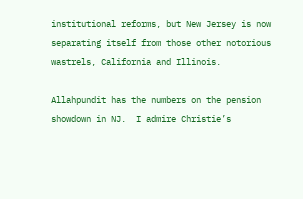institutional reforms, but New Jersey is now separating itself from those other notorious wastrels, California and Illinois.

Allahpundit has the numbers on the pension showdown in NJ.  I admire Christie’s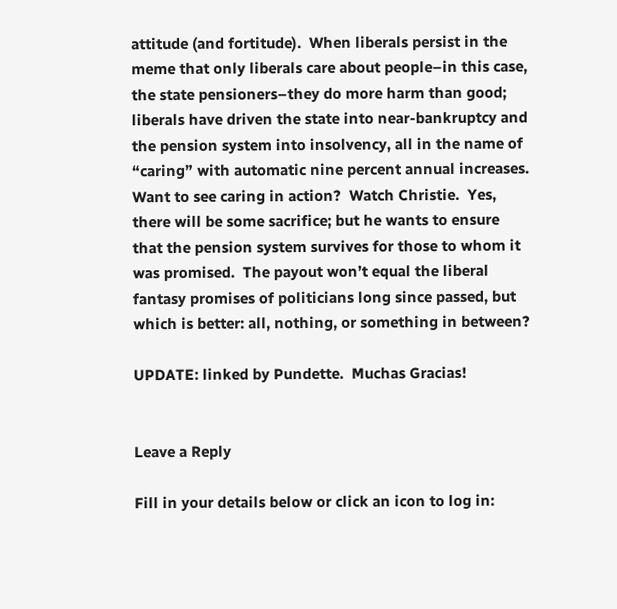attitude (and fortitude).  When liberals persist in the meme that only liberals care about people–in this case, the state pensioners–they do more harm than good; liberals have driven the state into near-bankruptcy and the pension system into insolvency, all in the name of “caring” with automatic nine percent annual increases.  Want to see caring in action?  Watch Christie.  Yes, there will be some sacrifice; but he wants to ensure that the pension system survives for those to whom it was promised.  The payout won’t equal the liberal fantasy promises of politicians long since passed, but which is better: all, nothing, or something in between?

UPDATE: linked by Pundette.  Muchas Gracias!


Leave a Reply

Fill in your details below or click an icon to log in: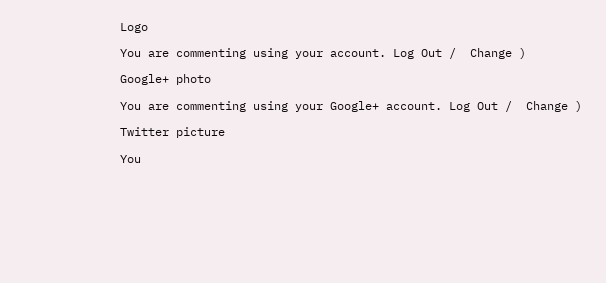Logo

You are commenting using your account. Log Out /  Change )

Google+ photo

You are commenting using your Google+ account. Log Out /  Change )

Twitter picture

You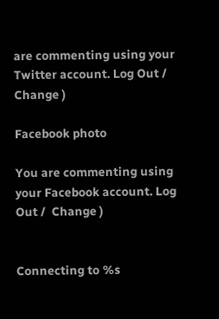are commenting using your Twitter account. Log Out /  Change )

Facebook photo

You are commenting using your Facebook account. Log Out /  Change )


Connecting to %s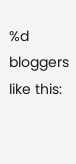%d bloggers like this: